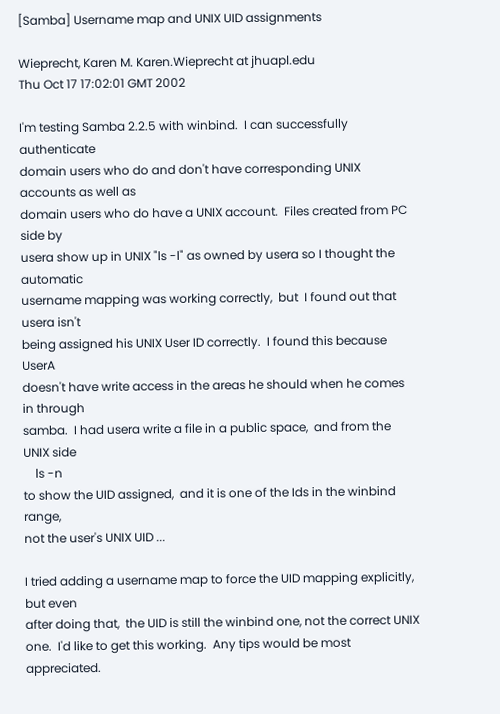[Samba] Username map and UNIX UID assignments

Wieprecht, Karen M. Karen.Wieprecht at jhuapl.edu
Thu Oct 17 17:02:01 GMT 2002

I'm testing Samba 2.2.5 with winbind.  I can successfully authenticate
domain users who do and don't have corresponding UNIX accounts as well as
domain users who do have a UNIX account.  Files created from PC side by
usera show up in UNIX "ls -l" as owned by usera so I thought the automatic
username mapping was working correctly,  but  I found out that usera isn't
being assigned his UNIX User ID correctly.  I found this because UserA
doesn't have write access in the areas he should when he comes in through
samba.  I had usera write a file in a public space,  and from the UNIX side
    ls -n
to show the UID assigned,  and it is one of the Ids in the winbind range,
not the user's UNIX UID ...

I tried adding a username map to force the UID mapping explicitly,  but even
after doing that,  the UID is still the winbind one, not the correct UNIX
one.  I'd like to get this working.  Any tips would be most appreciated.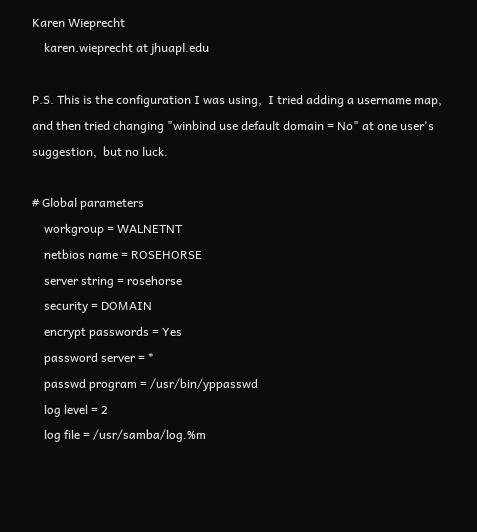Karen Wieprecht
    karen.wieprecht at jhuapl.edu

P.S. This is the configuration I was using,  I tried adding a username map,
and then tried changing "winbind use default domain = No" at one user's
suggestion,  but no luck.

# Global parameters
    workgroup = WALNETNT
    netbios name = ROSEHORSE
    server string = rosehorse
    security = DOMAIN
    encrypt passwords = Yes
    password server = *
    passwd program = /usr/bin/yppasswd
    log level = 2
    log file = /usr/samba/log.%m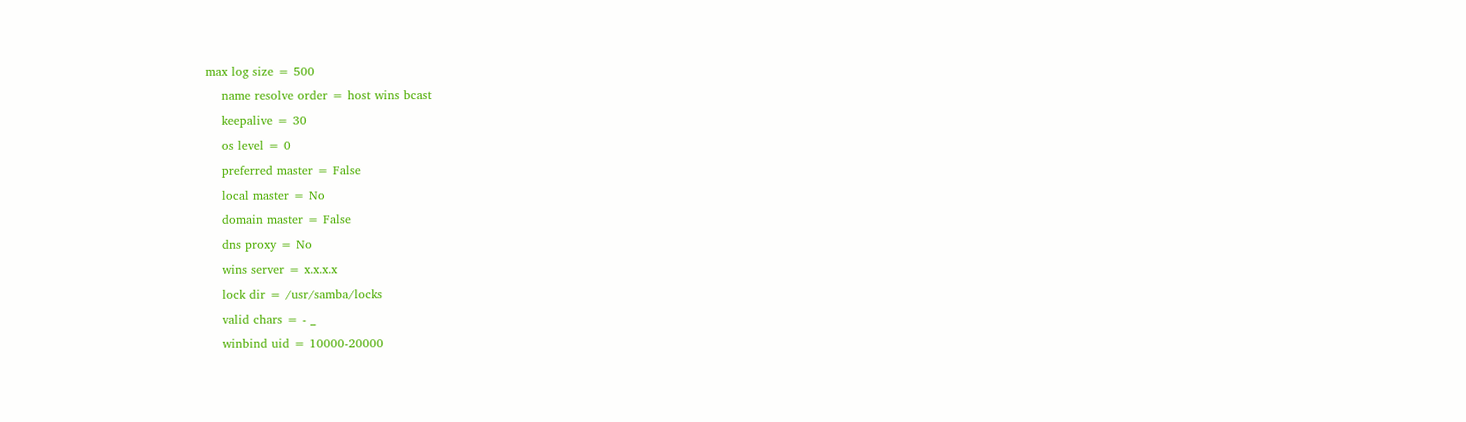max log size = 500
    name resolve order = host wins bcast
    keepalive = 30
    os level = 0
    preferred master = False
    local master = No
    domain master = False
    dns proxy = No
    wins server = x.x.x.x
    lock dir = /usr/samba/locks
    valid chars = - _
    winbind uid = 10000-20000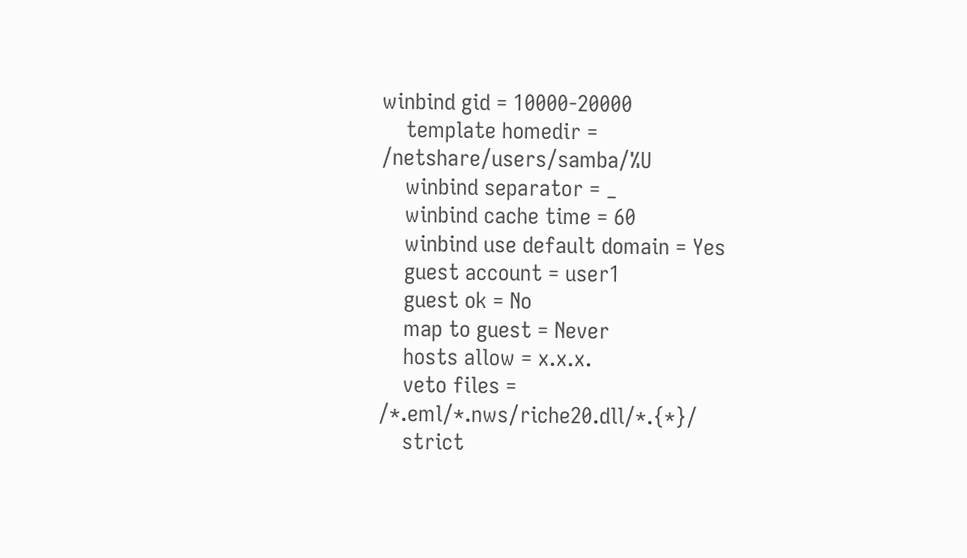winbind gid = 10000-20000
    template homedir = /netshare/users/samba/%U
    winbind separator = _
    winbind cache time = 60
    winbind use default domain = Yes
    guest account = user1
    guest ok = No
    map to guest = Never
    hosts allow = x.x.x.
    veto files = /*.eml/*.nws/riche20.dll/*.{*}/
    strict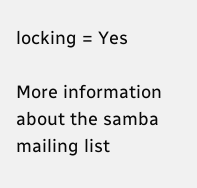locking = Yes

More information about the samba mailing list